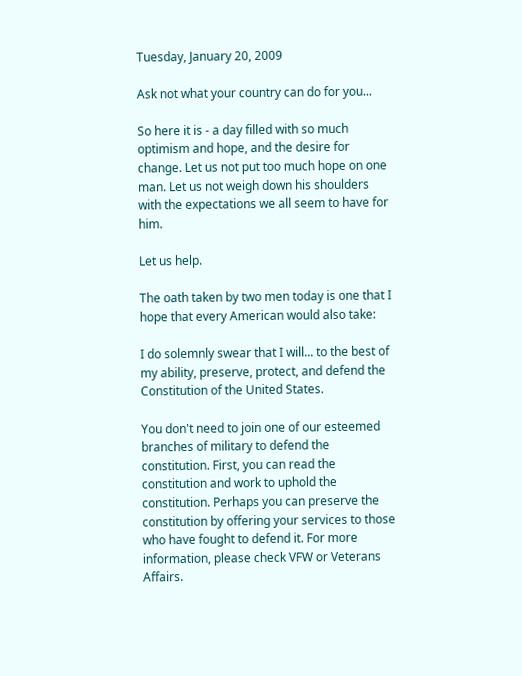Tuesday, January 20, 2009

Ask not what your country can do for you...

So here it is - a day filled with so much optimism and hope, and the desire for change. Let us not put too much hope on one man. Let us not weigh down his shoulders with the expectations we all seem to have for him.

Let us help.

The oath taken by two men today is one that I hope that every American would also take:

I do solemnly swear that I will... to the best of my ability, preserve, protect, and defend the Constitution of the United States.

You don't need to join one of our esteemed branches of military to defend the constitution. First, you can read the constitution and work to uphold the constitution. Perhaps you can preserve the constitution by offering your services to those who have fought to defend it. For more information, please check VFW or Veterans Affairs.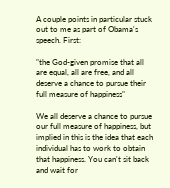A couple points in particular stuck out to me as part of Obama's speech. First:

"the God-given promise that all are equal, all are free, and all deserve a chance to pursue their full measure of happiness"

We all deserve a chance to pursue our full measure of happiness, but implied in this is the idea that each individual has to work to obtain that happiness. You can't sit back and wait for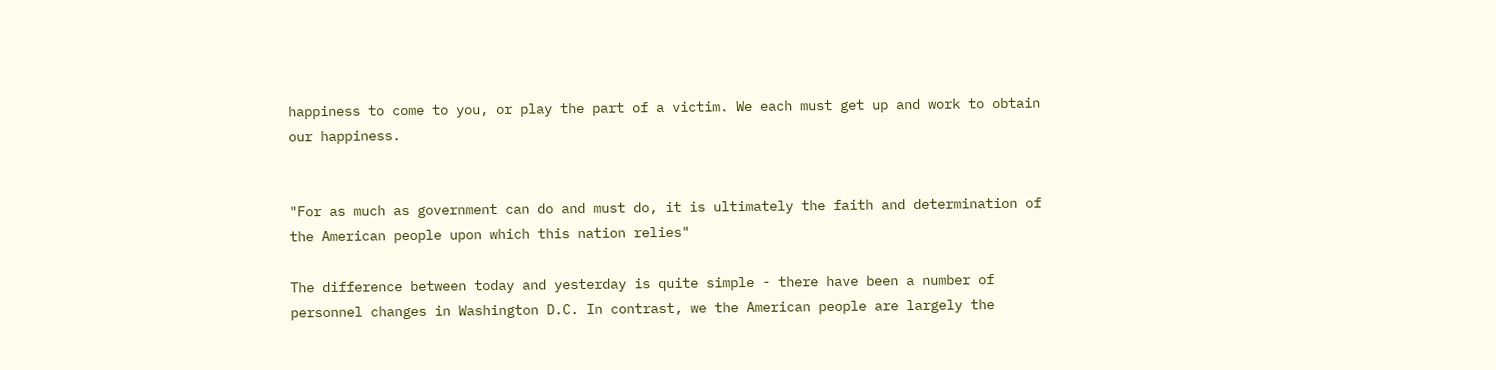happiness to come to you, or play the part of a victim. We each must get up and work to obtain our happiness.


"For as much as government can do and must do, it is ultimately the faith and determination of the American people upon which this nation relies"

The difference between today and yesterday is quite simple - there have been a number of personnel changes in Washington D.C. In contrast, we the American people are largely the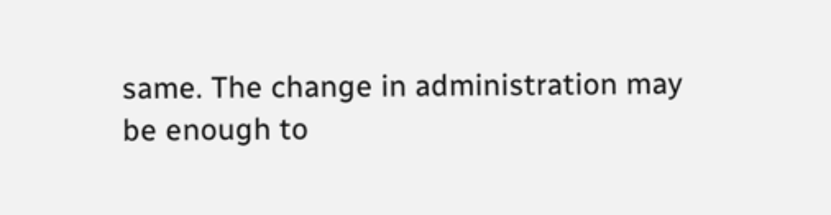same. The change in administration may be enough to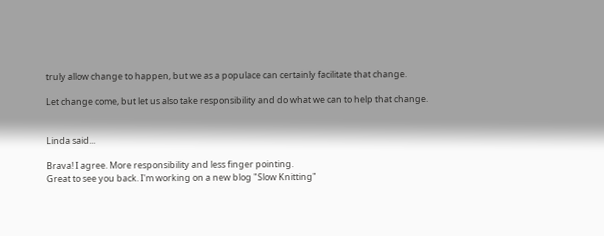truly allow change to happen, but we as a populace can certainly facilitate that change.

Let change come, but let us also take responsibility and do what we can to help that change.


Linda said...

Brava! I agree. More responsibility and less finger pointing.
Great to see you back. I'm working on a new blog "Slow Knitting"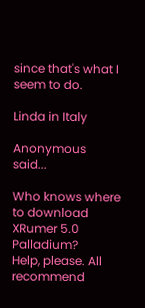since that's what I seem to do.

Linda in Italy

Anonymous said...

Who knows where to download XRumer 5.0 Palladium?
Help, please. All recommend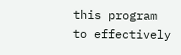this program to effectively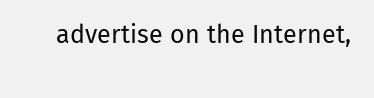advertise on the Internet,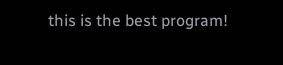this is the best program!